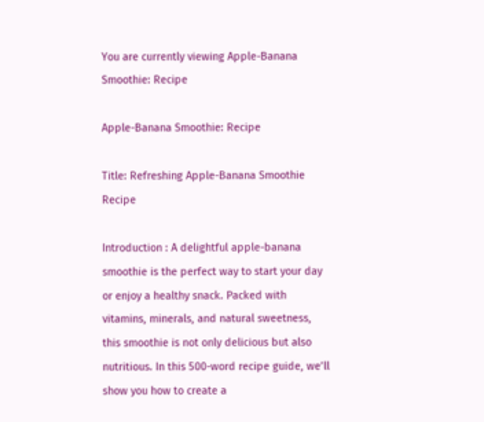You are currently viewing Apple-Banana Smoothie: Recipe

Apple-Banana Smoothie: Recipe

Title: Refreshing Apple-Banana Smoothie Recipe

Introduction : A delightful apple-banana smoothie is the perfect way to start your day or enjoy a healthy snack. Packed with vitamins, minerals, and natural sweetness, this smoothie is not only delicious but also nutritious. In this 500-word recipe guide, we’ll show you how to create a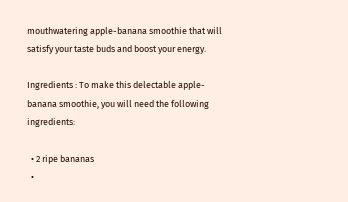mouthwatering apple-banana smoothie that will satisfy your taste buds and boost your energy.

Ingredients : To make this delectable apple-banana smoothie, you will need the following ingredients:

  • 2 ripe bananas
  •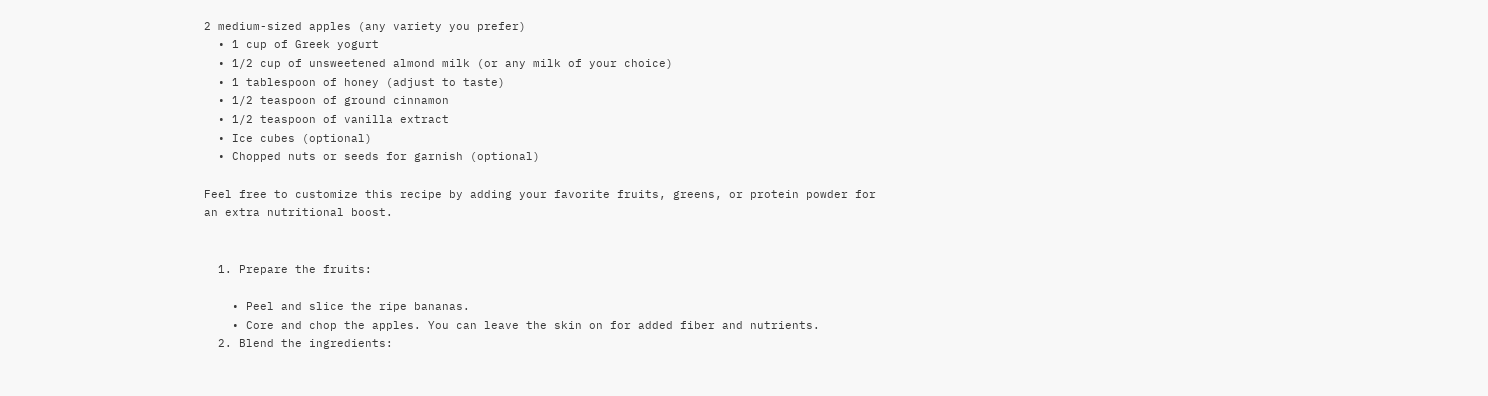2 medium-sized apples (any variety you prefer)
  • 1 cup of Greek yogurt
  • 1/2 cup of unsweetened almond milk (or any milk of your choice)
  • 1 tablespoon of honey (adjust to taste)
  • 1/2 teaspoon of ground cinnamon
  • 1/2 teaspoon of vanilla extract
  • Ice cubes (optional)
  • Chopped nuts or seeds for garnish (optional)

Feel free to customize this recipe by adding your favorite fruits, greens, or protein powder for an extra nutritional boost.


  1. Prepare the fruits:

    • Peel and slice the ripe bananas.
    • Core and chop the apples. You can leave the skin on for added fiber and nutrients.
  2. Blend the ingredients: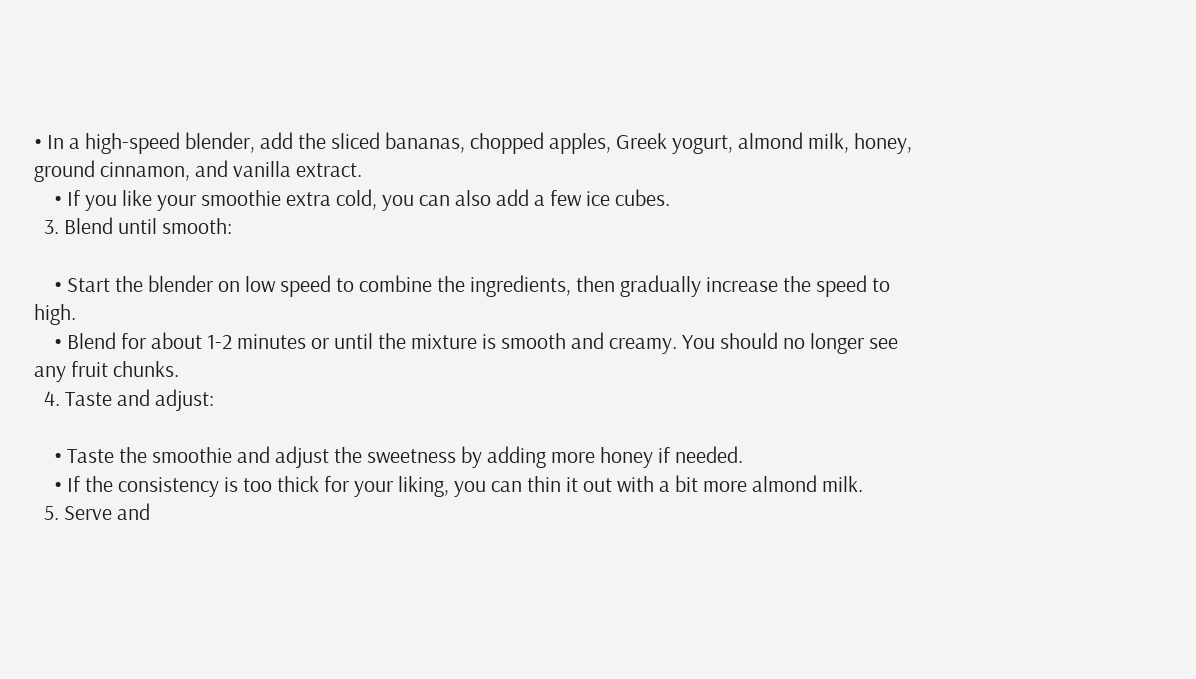• In a high-speed blender, add the sliced bananas, chopped apples, Greek yogurt, almond milk, honey, ground cinnamon, and vanilla extract.
    • If you like your smoothie extra cold, you can also add a few ice cubes.
  3. Blend until smooth:

    • Start the blender on low speed to combine the ingredients, then gradually increase the speed to high.
    • Blend for about 1-2 minutes or until the mixture is smooth and creamy. You should no longer see any fruit chunks.
  4. Taste and adjust:

    • Taste the smoothie and adjust the sweetness by adding more honey if needed.
    • If the consistency is too thick for your liking, you can thin it out with a bit more almond milk.
  5. Serve and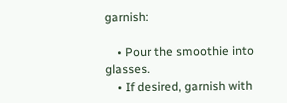garnish:

    • Pour the smoothie into glasses.
    • If desired, garnish with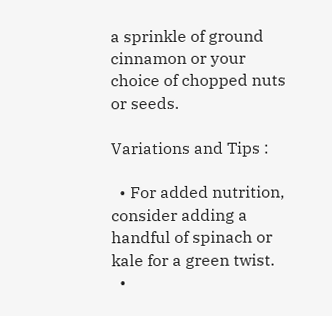a sprinkle of ground cinnamon or your choice of chopped nuts or seeds.

Variations and Tips :

  • For added nutrition, consider adding a handful of spinach or kale for a green twist.
  •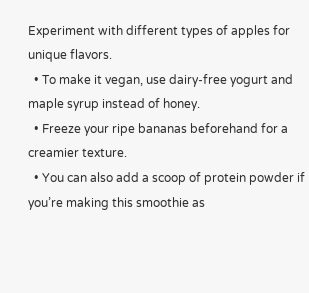Experiment with different types of apples for unique flavors.
  • To make it vegan, use dairy-free yogurt and maple syrup instead of honey.
  • Freeze your ripe bananas beforehand for a creamier texture.
  • You can also add a scoop of protein powder if you’re making this smoothie as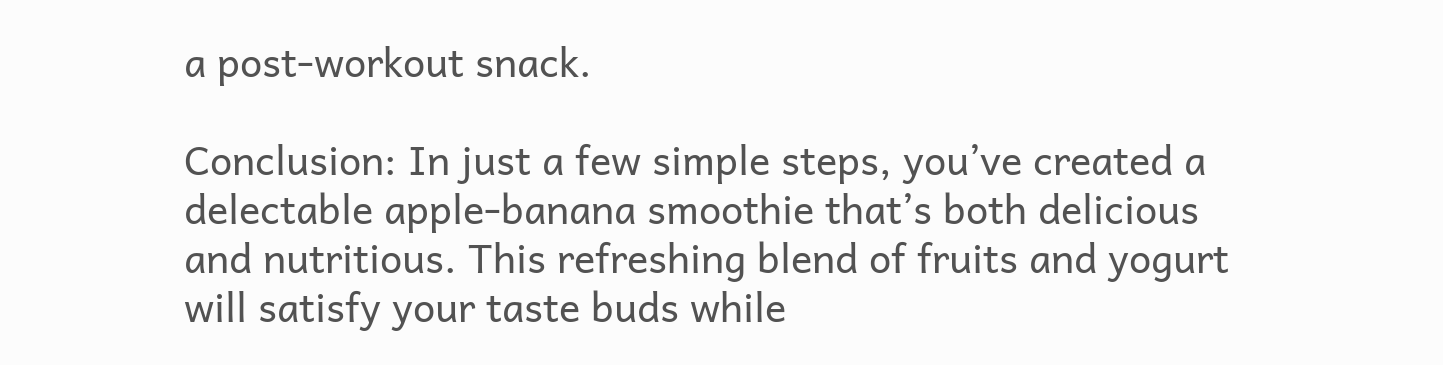a post-workout snack.

Conclusion: In just a few simple steps, you’ve created a delectable apple-banana smoothie that’s both delicious and nutritious. This refreshing blend of fruits and yogurt will satisfy your taste buds while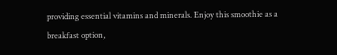providing essential vitamins and minerals. Enjoy this smoothie as a breakfast option,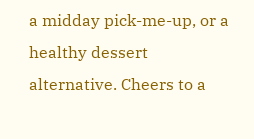a midday pick-me-up, or a healthy dessert alternative. Cheers to a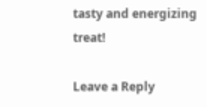tasty and energizing treat!

Leave a Reply